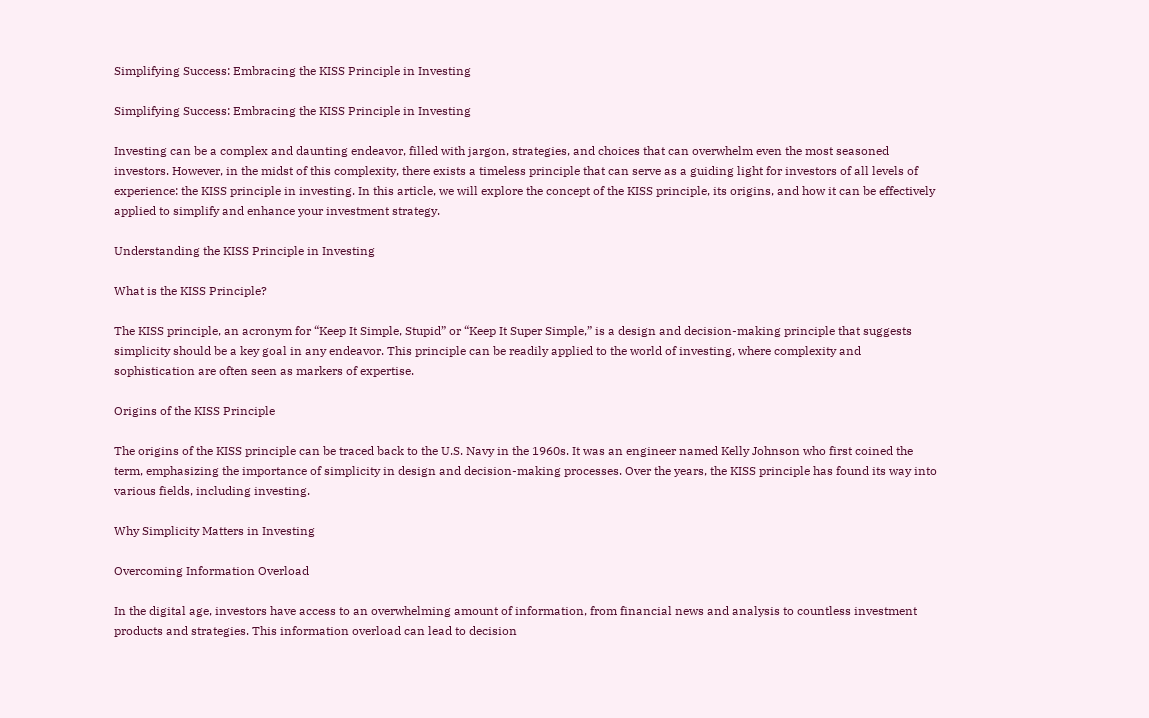Simplifying Success: Embracing the KISS Principle in Investing

Simplifying Success: Embracing the KISS Principle in Investing

Investing can be a complex and daunting endeavor, filled with jargon, strategies, and choices that can overwhelm even the most seasoned investors. However, in the midst of this complexity, there exists a timeless principle that can serve as a guiding light for investors of all levels of experience: the KISS principle in investing. In this article, we will explore the concept of the KISS principle, its origins, and how it can be effectively applied to simplify and enhance your investment strategy.

Understanding the KISS Principle in Investing

What is the KISS Principle?

The KISS principle, an acronym for “Keep It Simple, Stupid” or “Keep It Super Simple,” is a design and decision-making principle that suggests simplicity should be a key goal in any endeavor. This principle can be readily applied to the world of investing, where complexity and sophistication are often seen as markers of expertise.

Origins of the KISS Principle

The origins of the KISS principle can be traced back to the U.S. Navy in the 1960s. It was an engineer named Kelly Johnson who first coined the term, emphasizing the importance of simplicity in design and decision-making processes. Over the years, the KISS principle has found its way into various fields, including investing.

Why Simplicity Matters in Investing

Overcoming Information Overload

In the digital age, investors have access to an overwhelming amount of information, from financial news and analysis to countless investment products and strategies. This information overload can lead to decision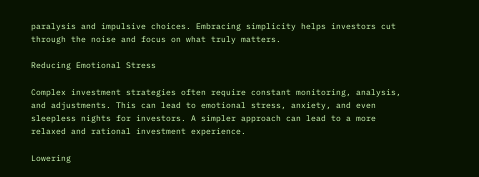paralysis and impulsive choices. Embracing simplicity helps investors cut through the noise and focus on what truly matters.

Reducing Emotional Stress

Complex investment strategies often require constant monitoring, analysis, and adjustments. This can lead to emotional stress, anxiety, and even sleepless nights for investors. A simpler approach can lead to a more relaxed and rational investment experience.

Lowering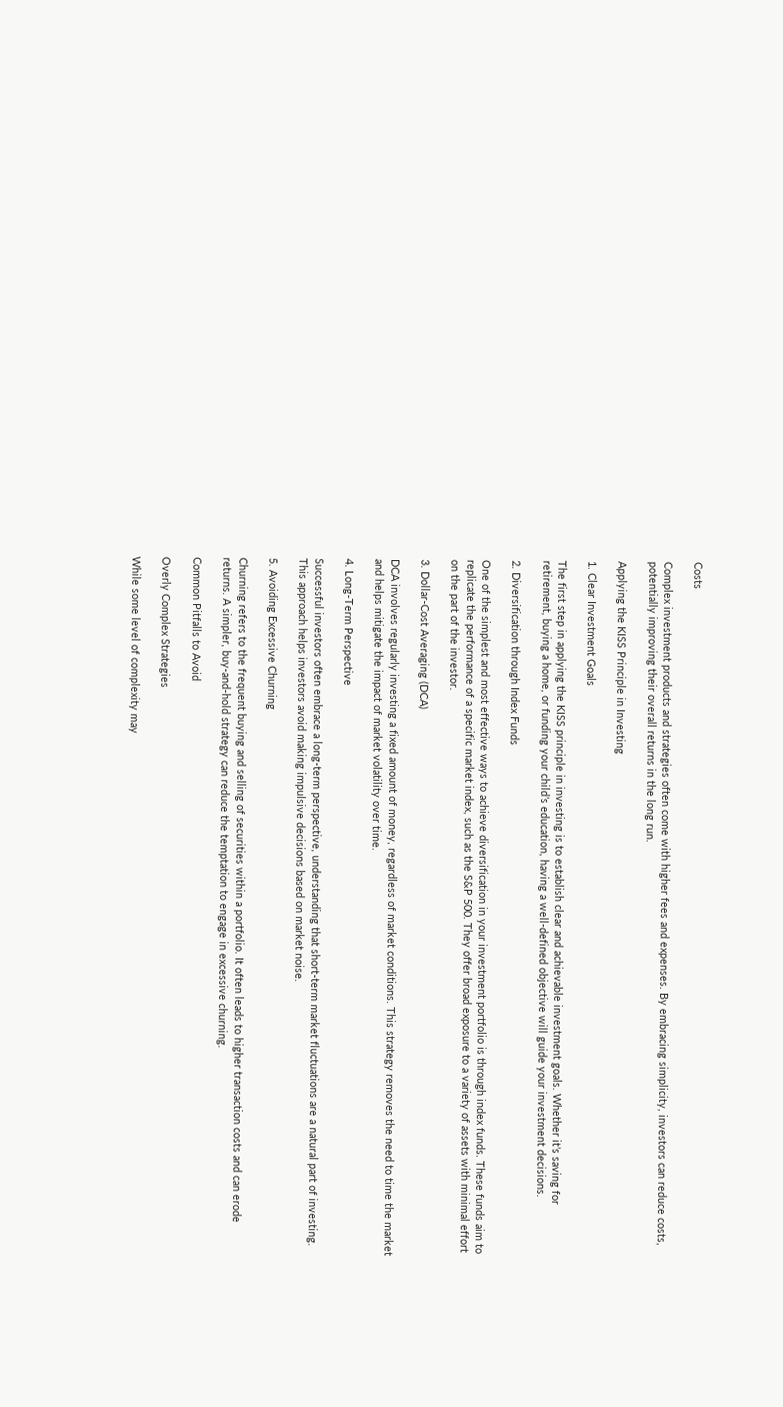Costs

Complex investment products and strategies often come with higher fees and expenses. By embracing simplicity, investors can reduce costs, potentially improving their overall returns in the long run.

Applying the KISS Principle in Investing

1. Clear Investment Goals

The first step in applying the KISS principle in investing is to establish clear and achievable investment goals. Whether it’s saving for retirement, buying a home, or funding your child’s education, having a well-defined objective will guide your investment decisions.

2. Diversification through Index Funds

One of the simplest and most effective ways to achieve diversification in your investment portfolio is through index funds. These funds aim to replicate the performance of a specific market index, such as the S&P 500. They offer broad exposure to a variety of assets with minimal effort on the part of the investor.

3. Dollar-Cost Averaging (DCA)

DCA involves regularly investing a fixed amount of money, regardless of market conditions. This strategy removes the need to time the market and helps mitigate the impact of market volatility over time.

4. Long-Term Perspective

Successful investors often embrace a long-term perspective, understanding that short-term market fluctuations are a natural part of investing. This approach helps investors avoid making impulsive decisions based on market noise.

5. Avoiding Excessive Churning

Churning refers to the frequent buying and selling of securities within a portfolio. It often leads to higher transaction costs and can erode returns. A simpler, buy-and-hold strategy can reduce the temptation to engage in excessive churning.

Common Pitfalls to Avoid

Overly Complex Strategies

While some level of complexity may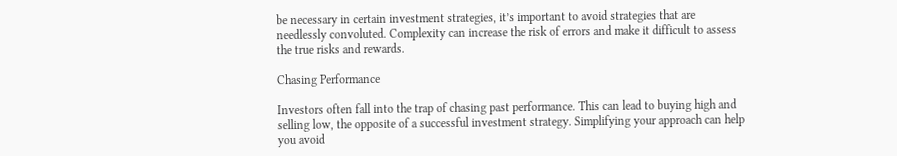be necessary in certain investment strategies, it’s important to avoid strategies that are needlessly convoluted. Complexity can increase the risk of errors and make it difficult to assess the true risks and rewards.

Chasing Performance

Investors often fall into the trap of chasing past performance. This can lead to buying high and selling low, the opposite of a successful investment strategy. Simplifying your approach can help you avoid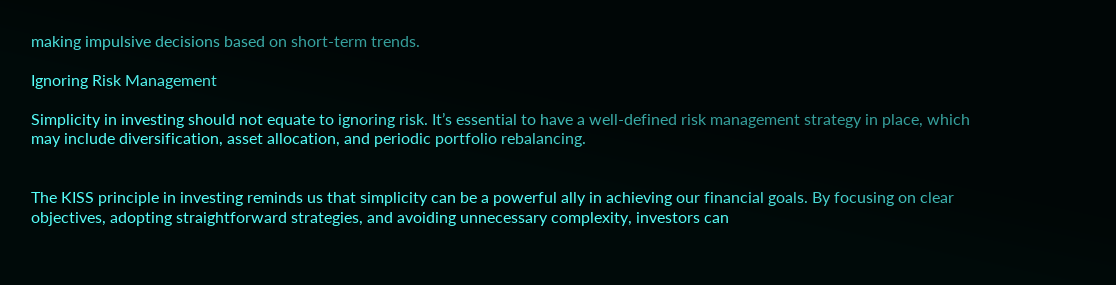making impulsive decisions based on short-term trends.

Ignoring Risk Management

Simplicity in investing should not equate to ignoring risk. It’s essential to have a well-defined risk management strategy in place, which may include diversification, asset allocation, and periodic portfolio rebalancing.


The KISS principle in investing reminds us that simplicity can be a powerful ally in achieving our financial goals. By focusing on clear objectives, adopting straightforward strategies, and avoiding unnecessary complexity, investors can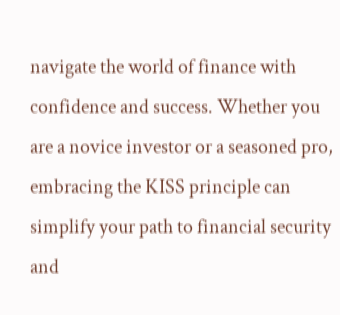navigate the world of finance with confidence and success. Whether you are a novice investor or a seasoned pro, embracing the KISS principle can simplify your path to financial security and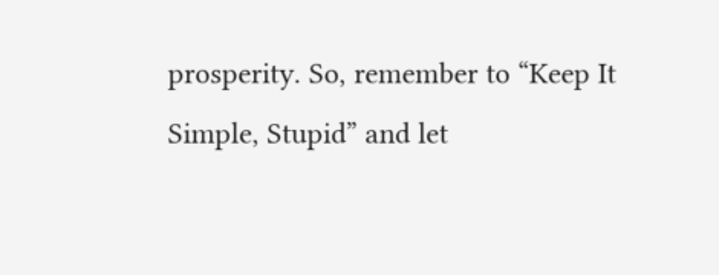prosperity. So, remember to “Keep It Simple, Stupid” and let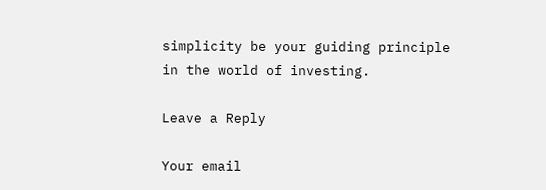simplicity be your guiding principle in the world of investing.

Leave a Reply

Your email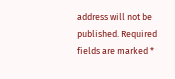address will not be published. Required fields are marked *